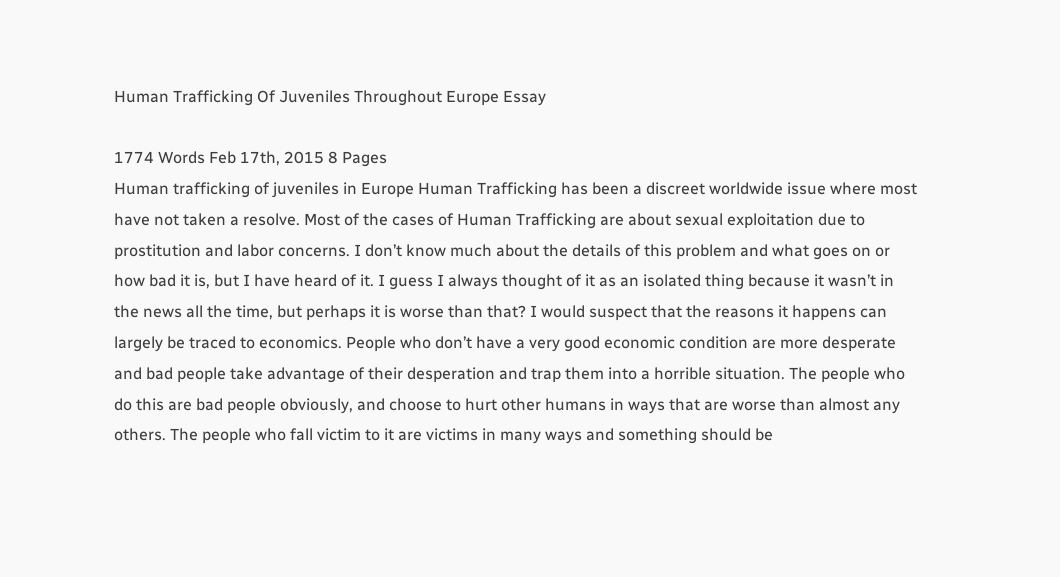Human Trafficking Of Juveniles Throughout Europe Essay

1774 Words Feb 17th, 2015 8 Pages
Human trafficking of juveniles in Europe Human Trafficking has been a discreet worldwide issue where most have not taken a resolve. Most of the cases of Human Trafficking are about sexual exploitation due to prostitution and labor concerns. I don’t know much about the details of this problem and what goes on or how bad it is, but I have heard of it. I guess I always thought of it as an isolated thing because it wasn’t in the news all the time, but perhaps it is worse than that? I would suspect that the reasons it happens can largely be traced to economics. People who don’t have a very good economic condition are more desperate and bad people take advantage of their desperation and trap them into a horrible situation. The people who do this are bad people obviously, and choose to hurt other humans in ways that are worse than almost any others. The people who fall victim to it are victims in many ways and something should be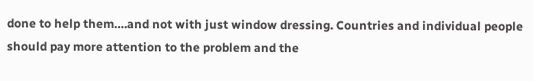done to help them….and not with just window dressing. Countries and individual people should pay more attention to the problem and the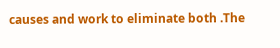causes and work to eliminate both .The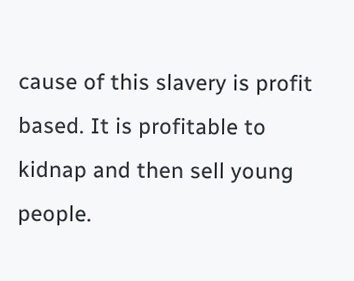cause of this slavery is profit based. It is profitable to kidnap and then sell young people.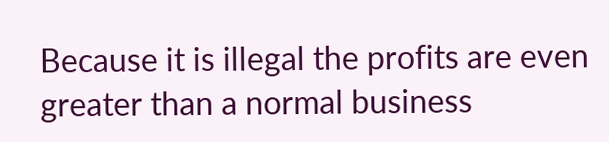Because it is illegal the profits are even greater than a normal business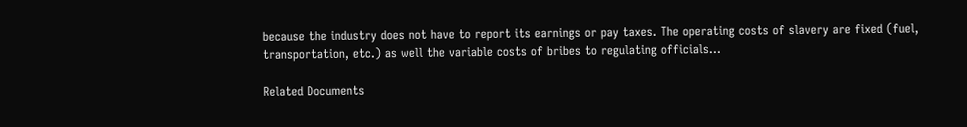because the industry does not have to report its earnings or pay taxes. The operating costs of slavery are fixed (fuel, transportation, etc.) as well the variable costs of bribes to regulating officials…

Related Documents